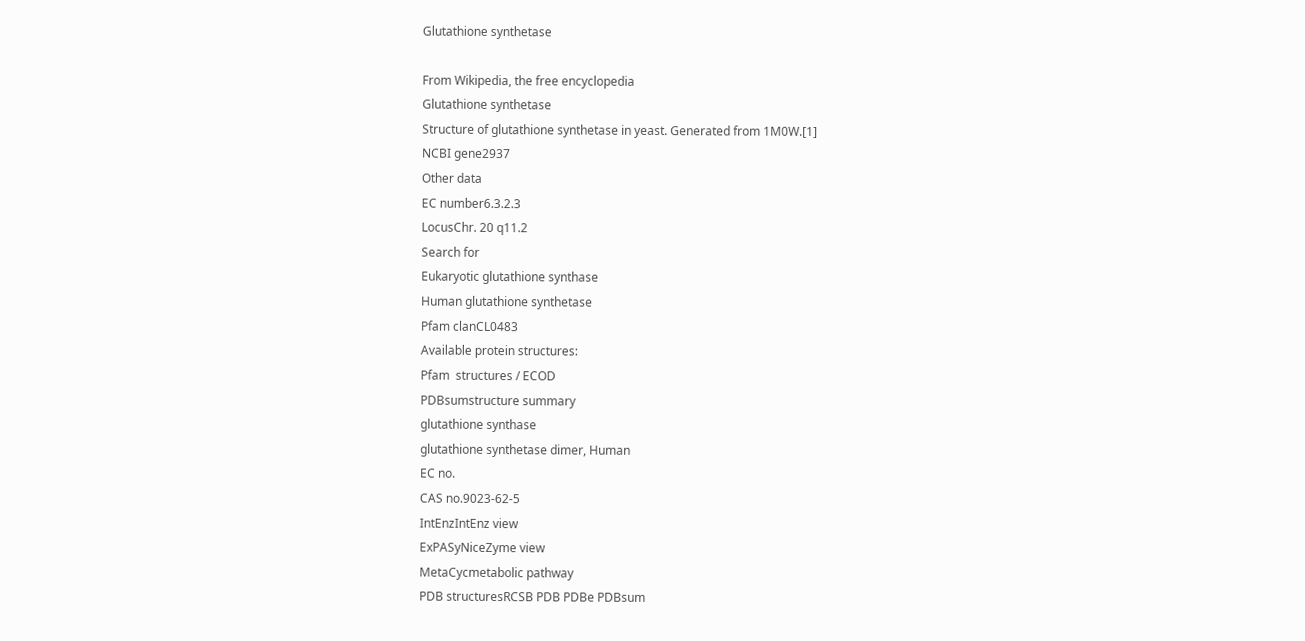Glutathione synthetase

From Wikipedia, the free encyclopedia
Glutathione synthetase
Structure of glutathione synthetase in yeast. Generated from 1M0W.[1]
NCBI gene2937
Other data
EC number6.3.2.3
LocusChr. 20 q11.2
Search for
Eukaryotic glutathione synthase
Human glutathione synthetase
Pfam clanCL0483
Available protein structures:
Pfam  structures / ECOD
PDBsumstructure summary
glutathione synthase
glutathione synthetase dimer, Human
EC no.
CAS no.9023-62-5
IntEnzIntEnz view
ExPASyNiceZyme view
MetaCycmetabolic pathway
PDB structuresRCSB PDB PDBe PDBsum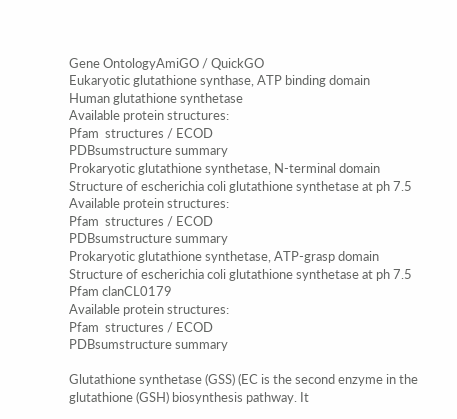Gene OntologyAmiGO / QuickGO
Eukaryotic glutathione synthase, ATP binding domain
Human glutathione synthetase
Available protein structures:
Pfam  structures / ECOD
PDBsumstructure summary
Prokaryotic glutathione synthetase, N-terminal domain
Structure of escherichia coli glutathione synthetase at ph 7.5
Available protein structures:
Pfam  structures / ECOD
PDBsumstructure summary
Prokaryotic glutathione synthetase, ATP-grasp domain
Structure of escherichia coli glutathione synthetase at ph 7.5
Pfam clanCL0179
Available protein structures:
Pfam  structures / ECOD
PDBsumstructure summary

Glutathione synthetase (GSS) (EC is the second enzyme in the glutathione (GSH) biosynthesis pathway. It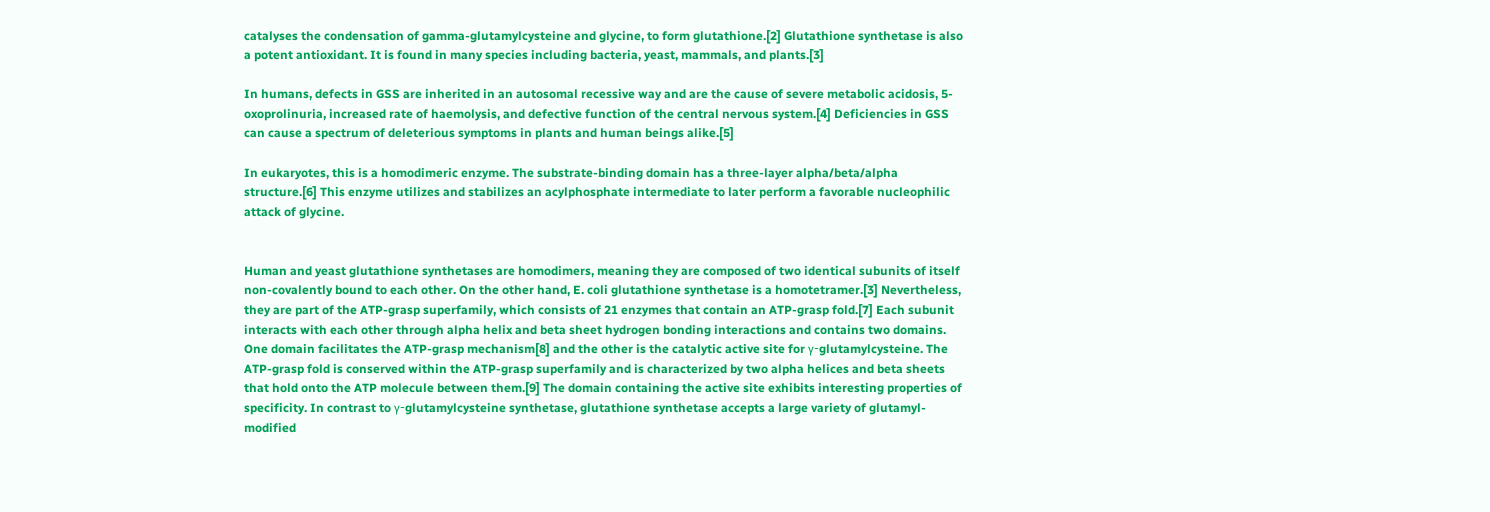catalyses the condensation of gamma-glutamylcysteine and glycine, to form glutathione.[2] Glutathione synthetase is also a potent antioxidant. It is found in many species including bacteria, yeast, mammals, and plants.[3]

In humans, defects in GSS are inherited in an autosomal recessive way and are the cause of severe metabolic acidosis, 5-oxoprolinuria, increased rate of haemolysis, and defective function of the central nervous system.[4] Deficiencies in GSS can cause a spectrum of deleterious symptoms in plants and human beings alike.[5]

In eukaryotes, this is a homodimeric enzyme. The substrate-binding domain has a three-layer alpha/beta/alpha structure.[6] This enzyme utilizes and stabilizes an acylphosphate intermediate to later perform a favorable nucleophilic attack of glycine.


Human and yeast glutathione synthetases are homodimers, meaning they are composed of two identical subunits of itself non-covalently bound to each other. On the other hand, E. coli glutathione synthetase is a homotetramer.[3] Nevertheless, they are part of the ATP-grasp superfamily, which consists of 21 enzymes that contain an ATP-grasp fold.[7] Each subunit interacts with each other through alpha helix and beta sheet hydrogen bonding interactions and contains two domains. One domain facilitates the ATP-grasp mechanism[8] and the other is the catalytic active site for γ-glutamylcysteine. The ATP-grasp fold is conserved within the ATP-grasp superfamily and is characterized by two alpha helices and beta sheets that hold onto the ATP molecule between them.[9] The domain containing the active site exhibits interesting properties of specificity. In contrast to γ-glutamylcysteine synthetase, glutathione synthetase accepts a large variety of glutamyl-modified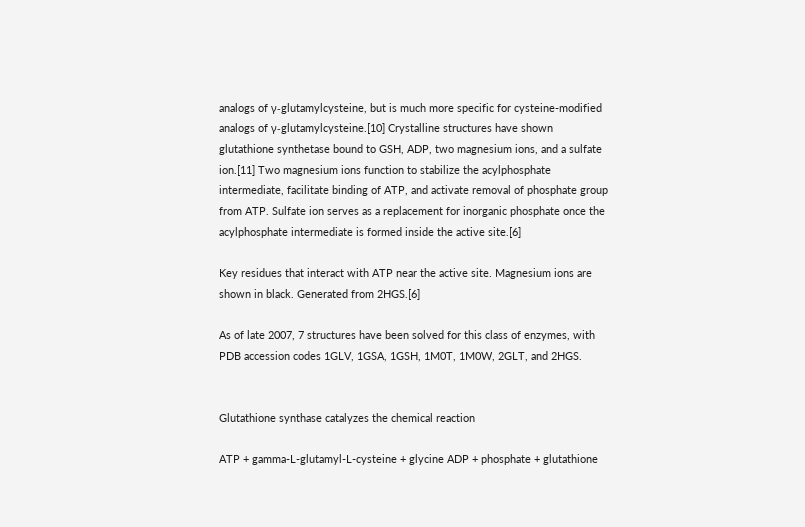analogs of γ-glutamylcysteine, but is much more specific for cysteine-modified analogs of γ-glutamylcysteine.[10] Crystalline structures have shown glutathione synthetase bound to GSH, ADP, two magnesium ions, and a sulfate ion.[11] Two magnesium ions function to stabilize the acylphosphate intermediate, facilitate binding of ATP, and activate removal of phosphate group from ATP. Sulfate ion serves as a replacement for inorganic phosphate once the acylphosphate intermediate is formed inside the active site.[6]

Key residues that interact with ATP near the active site. Magnesium ions are shown in black. Generated from 2HGS.[6]

As of late 2007, 7 structures have been solved for this class of enzymes, with PDB accession codes 1GLV, 1GSA, 1GSH, 1M0T, 1M0W, 2GLT, and 2HGS.


Glutathione synthase catalyzes the chemical reaction

ATP + gamma-L-glutamyl-L-cysteine + glycine ADP + phosphate + glutathione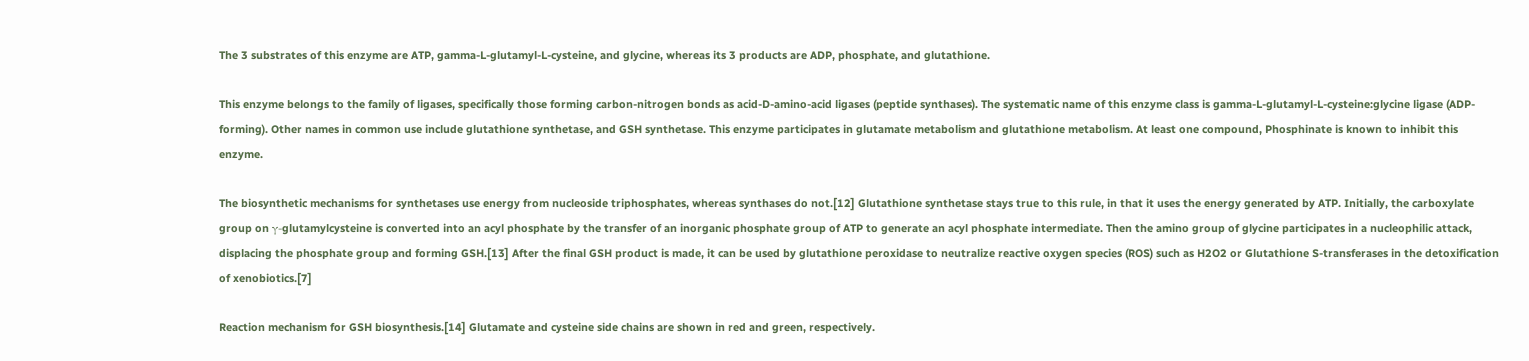The 3 substrates of this enzyme are ATP, gamma-L-glutamyl-L-cysteine, and glycine, whereas its 3 products are ADP, phosphate, and glutathione.

This enzyme belongs to the family of ligases, specifically those forming carbon-nitrogen bonds as acid-D-amino-acid ligases (peptide synthases). The systematic name of this enzyme class is gamma-L-glutamyl-L-cysteine:glycine ligase (ADP-forming). Other names in common use include glutathione synthetase, and GSH synthetase. This enzyme participates in glutamate metabolism and glutathione metabolism. At least one compound, Phosphinate is known to inhibit this enzyme.

The biosynthetic mechanisms for synthetases use energy from nucleoside triphosphates, whereas synthases do not.[12] Glutathione synthetase stays true to this rule, in that it uses the energy generated by ATP. Initially, the carboxylate group on γ-glutamylcysteine is converted into an acyl phosphate by the transfer of an inorganic phosphate group of ATP to generate an acyl phosphate intermediate. Then the amino group of glycine participates in a nucleophilic attack, displacing the phosphate group and forming GSH.[13] After the final GSH product is made, it can be used by glutathione peroxidase to neutralize reactive oxygen species (ROS) such as H2O2 or Glutathione S-transferases in the detoxification of xenobiotics.[7]

Reaction mechanism for GSH biosynthesis.[14] Glutamate and cysteine side chains are shown in red and green, respectively.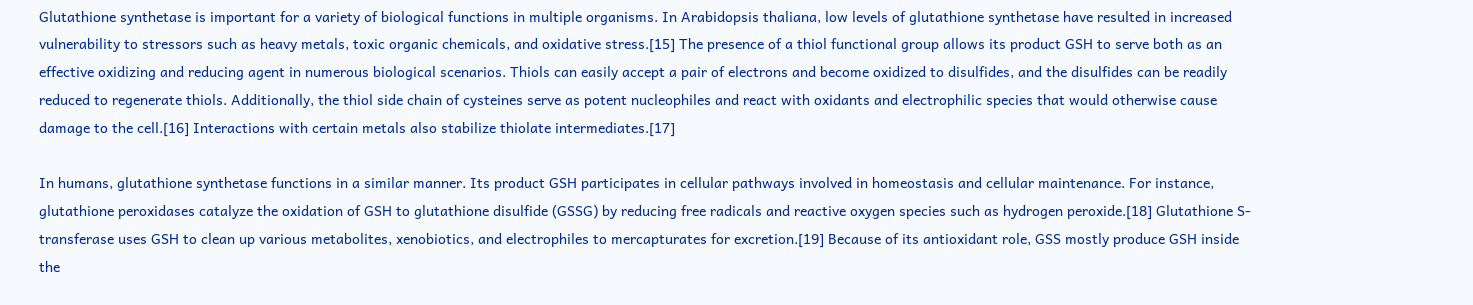Glutathione synthetase is important for a variety of biological functions in multiple organisms. In Arabidopsis thaliana, low levels of glutathione synthetase have resulted in increased vulnerability to stressors such as heavy metals, toxic organic chemicals, and oxidative stress.[15] The presence of a thiol functional group allows its product GSH to serve both as an effective oxidizing and reducing agent in numerous biological scenarios. Thiols can easily accept a pair of electrons and become oxidized to disulfides, and the disulfides can be readily reduced to regenerate thiols. Additionally, the thiol side chain of cysteines serve as potent nucleophiles and react with oxidants and electrophilic species that would otherwise cause damage to the cell.[16] Interactions with certain metals also stabilize thiolate intermediates.[17]

In humans, glutathione synthetase functions in a similar manner. Its product GSH participates in cellular pathways involved in homeostasis and cellular maintenance. For instance, glutathione peroxidases catalyze the oxidation of GSH to glutathione disulfide (GSSG) by reducing free radicals and reactive oxygen species such as hydrogen peroxide.[18] Glutathione S-transferase uses GSH to clean up various metabolites, xenobiotics, and electrophiles to mercapturates for excretion.[19] Because of its antioxidant role, GSS mostly produce GSH inside the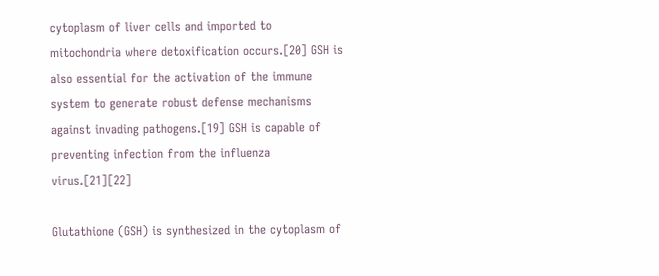cytoplasm of liver cells and imported to mitochondria where detoxification occurs.[20] GSH is also essential for the activation of the immune system to generate robust defense mechanisms against invading pathogens.[19] GSH is capable of preventing infection from the influenza virus.[21][22]

Glutathione (GSH) is synthesized in the cytoplasm of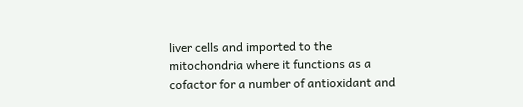liver cells and imported to the mitochondria where it functions as a cofactor for a number of antioxidant and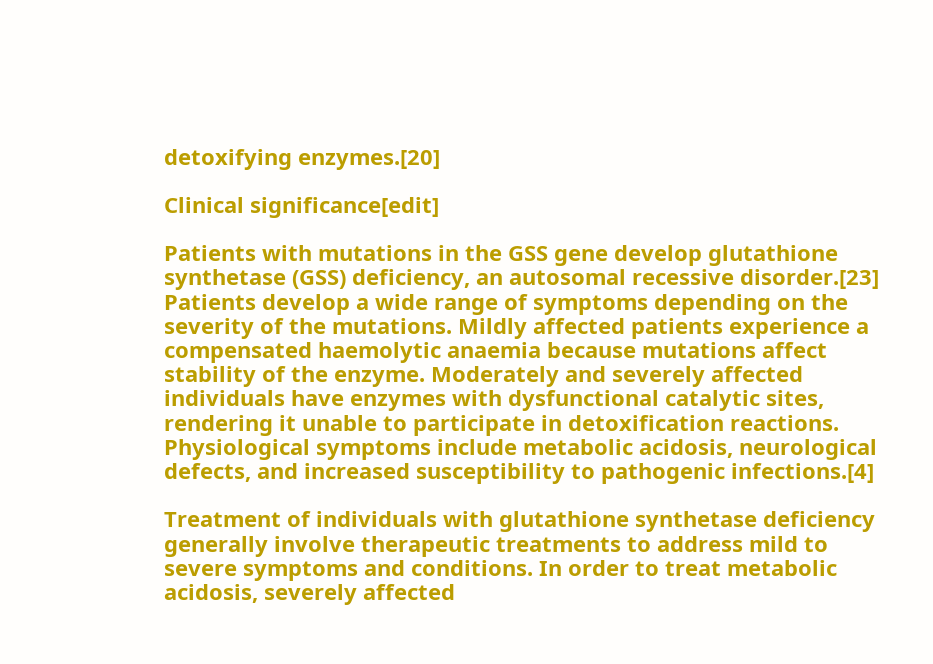detoxifying enzymes.[20]

Clinical significance[edit]

Patients with mutations in the GSS gene develop glutathione synthetase (GSS) deficiency, an autosomal recessive disorder.[23] Patients develop a wide range of symptoms depending on the severity of the mutations. Mildly affected patients experience a compensated haemolytic anaemia because mutations affect stability of the enzyme. Moderately and severely affected individuals have enzymes with dysfunctional catalytic sites, rendering it unable to participate in detoxification reactions. Physiological symptoms include metabolic acidosis, neurological defects, and increased susceptibility to pathogenic infections.[4]

Treatment of individuals with glutathione synthetase deficiency generally involve therapeutic treatments to address mild to severe symptoms and conditions. In order to treat metabolic acidosis, severely affected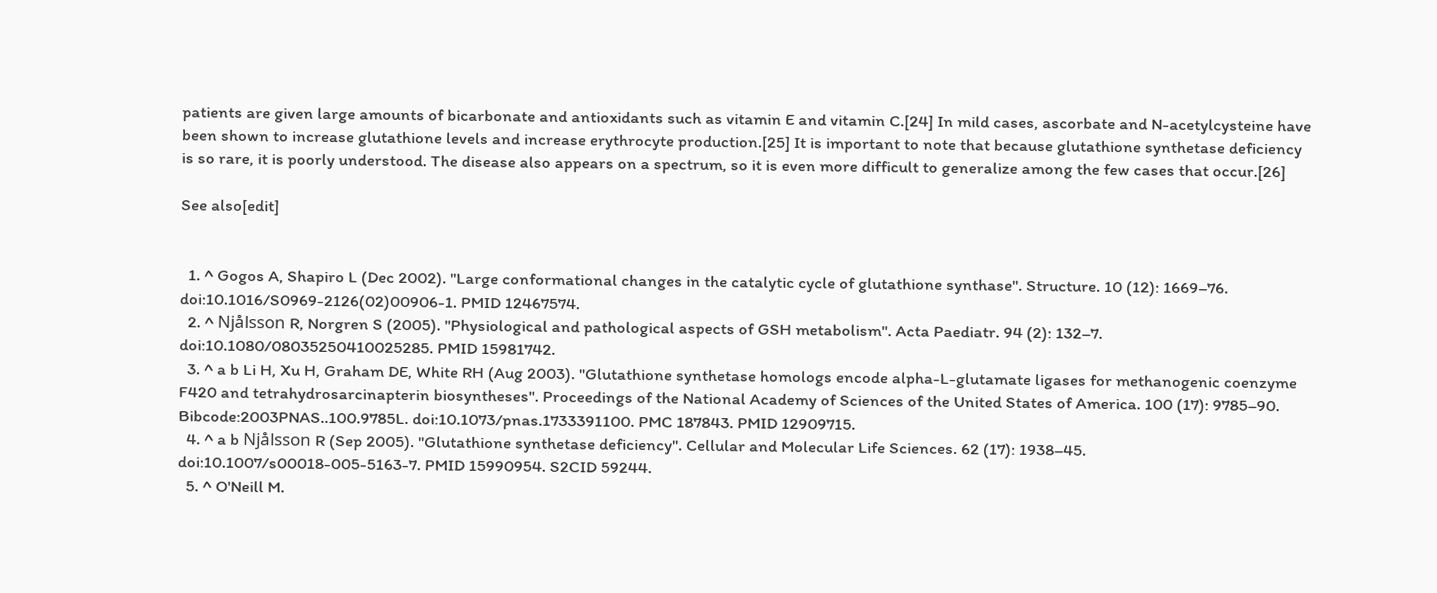patients are given large amounts of bicarbonate and antioxidants such as vitamin E and vitamin C.[24] In mild cases, ascorbate and N-acetylcysteine have been shown to increase glutathione levels and increase erythrocyte production.[25] It is important to note that because glutathione synthetase deficiency is so rare, it is poorly understood. The disease also appears on a spectrum, so it is even more difficult to generalize among the few cases that occur.[26]

See also[edit]


  1. ^ Gogos A, Shapiro L (Dec 2002). "Large conformational changes in the catalytic cycle of glutathione synthase". Structure. 10 (12): 1669–76. doi:10.1016/S0969-2126(02)00906-1. PMID 12467574.
  2. ^ Njålsson R, Norgren S (2005). "Physiological and pathological aspects of GSH metabolism". Acta Paediatr. 94 (2): 132–7. doi:10.1080/08035250410025285. PMID 15981742.
  3. ^ a b Li H, Xu H, Graham DE, White RH (Aug 2003). "Glutathione synthetase homologs encode alpha-L-glutamate ligases for methanogenic coenzyme F420 and tetrahydrosarcinapterin biosyntheses". Proceedings of the National Academy of Sciences of the United States of America. 100 (17): 9785–90. Bibcode:2003PNAS..100.9785L. doi:10.1073/pnas.1733391100. PMC 187843. PMID 12909715.
  4. ^ a b Njålsson R (Sep 2005). "Glutathione synthetase deficiency". Cellular and Molecular Life Sciences. 62 (17): 1938–45. doi:10.1007/s00018-005-5163-7. PMID 15990954. S2CID 59244.
  5. ^ O'Neill M.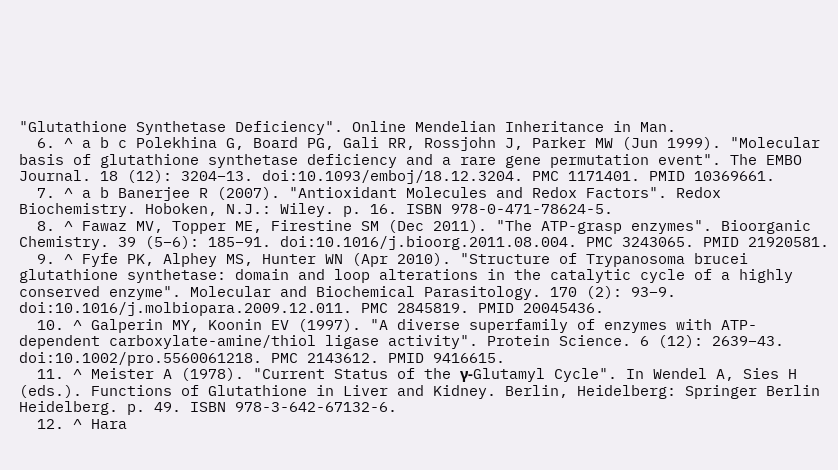"Glutathione Synthetase Deficiency". Online Mendelian Inheritance in Man.
  6. ^ a b c Polekhina G, Board PG, Gali RR, Rossjohn J, Parker MW (Jun 1999). "Molecular basis of glutathione synthetase deficiency and a rare gene permutation event". The EMBO Journal. 18 (12): 3204–13. doi:10.1093/emboj/18.12.3204. PMC 1171401. PMID 10369661.
  7. ^ a b Banerjee R (2007). "Antioxidant Molecules and Redox Factors". Redox Biochemistry. Hoboken, N.J.: Wiley. p. 16. ISBN 978-0-471-78624-5.
  8. ^ Fawaz MV, Topper ME, Firestine SM (Dec 2011). "The ATP-grasp enzymes". Bioorganic Chemistry. 39 (5–6): 185–91. doi:10.1016/j.bioorg.2011.08.004. PMC 3243065. PMID 21920581.
  9. ^ Fyfe PK, Alphey MS, Hunter WN (Apr 2010). "Structure of Trypanosoma brucei glutathione synthetase: domain and loop alterations in the catalytic cycle of a highly conserved enzyme". Molecular and Biochemical Parasitology. 170 (2): 93–9. doi:10.1016/j.molbiopara.2009.12.011. PMC 2845819. PMID 20045436.
  10. ^ Galperin MY, Koonin EV (1997). "A diverse superfamily of enzymes with ATP-dependent carboxylate-amine/thiol ligase activity". Protein Science. 6 (12): 2639–43. doi:10.1002/pro.5560061218. PMC 2143612. PMID 9416615.
  11. ^ Meister A (1978). "Current Status of the γ-Glutamyl Cycle". In Wendel A, Sies H (eds.). Functions of Glutathione in Liver and Kidney. Berlin, Heidelberg: Springer Berlin Heidelberg. p. 49. ISBN 978-3-642-67132-6.
  12. ^ Hara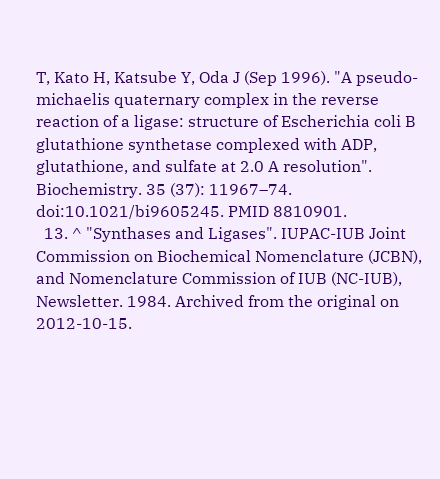T, Kato H, Katsube Y, Oda J (Sep 1996). "A pseudo-michaelis quaternary complex in the reverse reaction of a ligase: structure of Escherichia coli B glutathione synthetase complexed with ADP, glutathione, and sulfate at 2.0 A resolution". Biochemistry. 35 (37): 11967–74. doi:10.1021/bi9605245. PMID 8810901.
  13. ^ "Synthases and Ligases". IUPAC-IUB Joint Commission on Biochemical Nomenclature (JCBN), and Nomenclature Commission of IUB (NC-IUB), Newsletter. 1984. Archived from the original on 2012-10-15.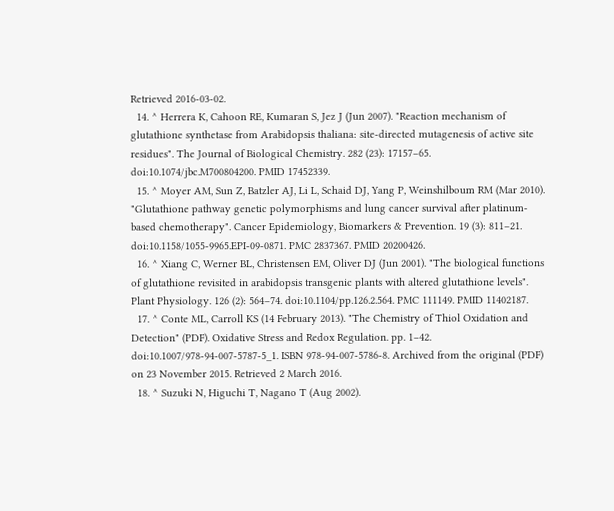Retrieved 2016-03-02.
  14. ^ Herrera K, Cahoon RE, Kumaran S, Jez J (Jun 2007). "Reaction mechanism of glutathione synthetase from Arabidopsis thaliana: site-directed mutagenesis of active site residues". The Journal of Biological Chemistry. 282 (23): 17157–65. doi:10.1074/jbc.M700804200. PMID 17452339.
  15. ^ Moyer AM, Sun Z, Batzler AJ, Li L, Schaid DJ, Yang P, Weinshilboum RM (Mar 2010). "Glutathione pathway genetic polymorphisms and lung cancer survival after platinum-based chemotherapy". Cancer Epidemiology, Biomarkers & Prevention. 19 (3): 811–21. doi:10.1158/1055-9965.EPI-09-0871. PMC 2837367. PMID 20200426.
  16. ^ Xiang C, Werner BL, Christensen EM, Oliver DJ (Jun 2001). "The biological functions of glutathione revisited in arabidopsis transgenic plants with altered glutathione levels". Plant Physiology. 126 (2): 564–74. doi:10.1104/pp.126.2.564. PMC 111149. PMID 11402187.
  17. ^ Conte ML, Carroll KS (14 February 2013). "The Chemistry of Thiol Oxidation and Detection" (PDF). Oxidative Stress and Redox Regulation. pp. 1–42. doi:10.1007/978-94-007-5787-5_1. ISBN 978-94-007-5786-8. Archived from the original (PDF) on 23 November 2015. Retrieved 2 March 2016.
  18. ^ Suzuki N, Higuchi T, Nagano T (Aug 2002).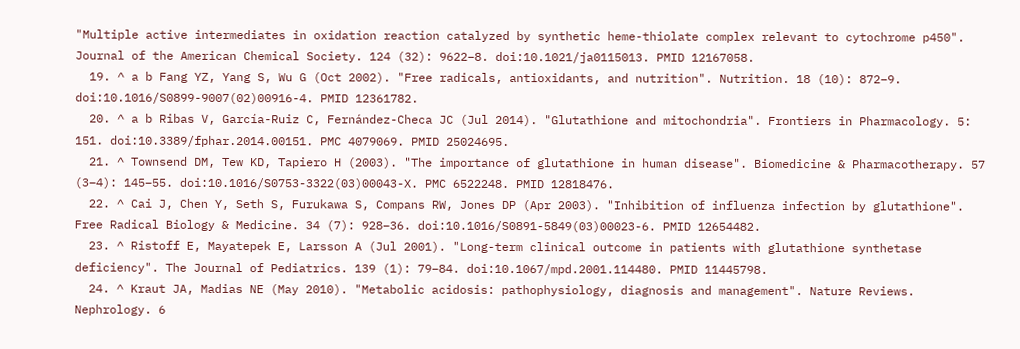"Multiple active intermediates in oxidation reaction catalyzed by synthetic heme-thiolate complex relevant to cytochrome p450". Journal of the American Chemical Society. 124 (32): 9622–8. doi:10.1021/ja0115013. PMID 12167058.
  19. ^ a b Fang YZ, Yang S, Wu G (Oct 2002). "Free radicals, antioxidants, and nutrition". Nutrition. 18 (10): 872–9. doi:10.1016/S0899-9007(02)00916-4. PMID 12361782.
  20. ^ a b Ribas V, García-Ruiz C, Fernández-Checa JC (Jul 2014). "Glutathione and mitochondria". Frontiers in Pharmacology. 5: 151. doi:10.3389/fphar.2014.00151. PMC 4079069. PMID 25024695.
  21. ^ Townsend DM, Tew KD, Tapiero H (2003). "The importance of glutathione in human disease". Biomedicine & Pharmacotherapy. 57 (3–4): 145–55. doi:10.1016/S0753-3322(03)00043-X. PMC 6522248. PMID 12818476.
  22. ^ Cai J, Chen Y, Seth S, Furukawa S, Compans RW, Jones DP (Apr 2003). "Inhibition of influenza infection by glutathione". Free Radical Biology & Medicine. 34 (7): 928–36. doi:10.1016/S0891-5849(03)00023-6. PMID 12654482.
  23. ^ Ristoff E, Mayatepek E, Larsson A (Jul 2001). "Long-term clinical outcome in patients with glutathione synthetase deficiency". The Journal of Pediatrics. 139 (1): 79–84. doi:10.1067/mpd.2001.114480. PMID 11445798.
  24. ^ Kraut JA, Madias NE (May 2010). "Metabolic acidosis: pathophysiology, diagnosis and management". Nature Reviews. Nephrology. 6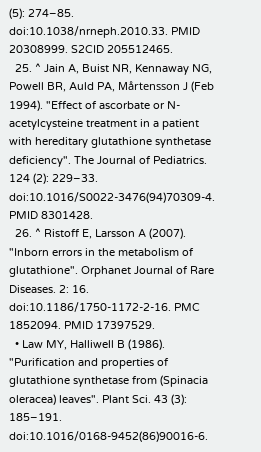(5): 274–85. doi:10.1038/nrneph.2010.33. PMID 20308999. S2CID 205512465.
  25. ^ Jain A, Buist NR, Kennaway NG, Powell BR, Auld PA, Mårtensson J (Feb 1994). "Effect of ascorbate or N-acetylcysteine treatment in a patient with hereditary glutathione synthetase deficiency". The Journal of Pediatrics. 124 (2): 229–33. doi:10.1016/S0022-3476(94)70309-4. PMID 8301428.
  26. ^ Ristoff E, Larsson A (2007). "Inborn errors in the metabolism of glutathione". Orphanet Journal of Rare Diseases. 2: 16. doi:10.1186/1750-1172-2-16. PMC 1852094. PMID 17397529.
  • Law MY, Halliwell B (1986). "Purification and properties of glutathione synthetase from (Spinacia oleracea) leaves". Plant Sci. 43 (3): 185–191. doi:10.1016/0168-9452(86)90016-6.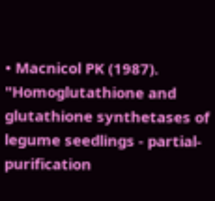• Macnicol PK (1987). "Homoglutathione and glutathione synthetases of legume seedlings - partial-purification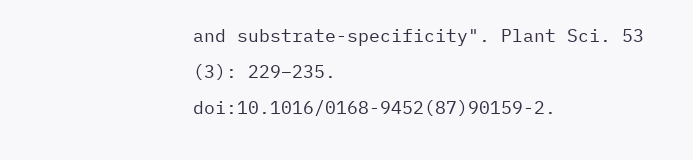and substrate-specificity". Plant Sci. 53 (3): 229–235. doi:10.1016/0168-9452(87)90159-2.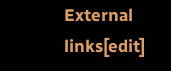External links[edit]